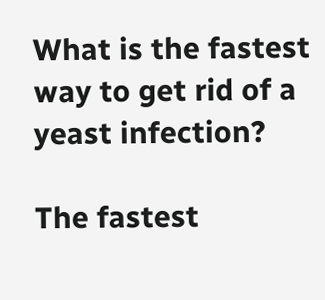What is the fastest way to get rid of a yeast infection?

The fastest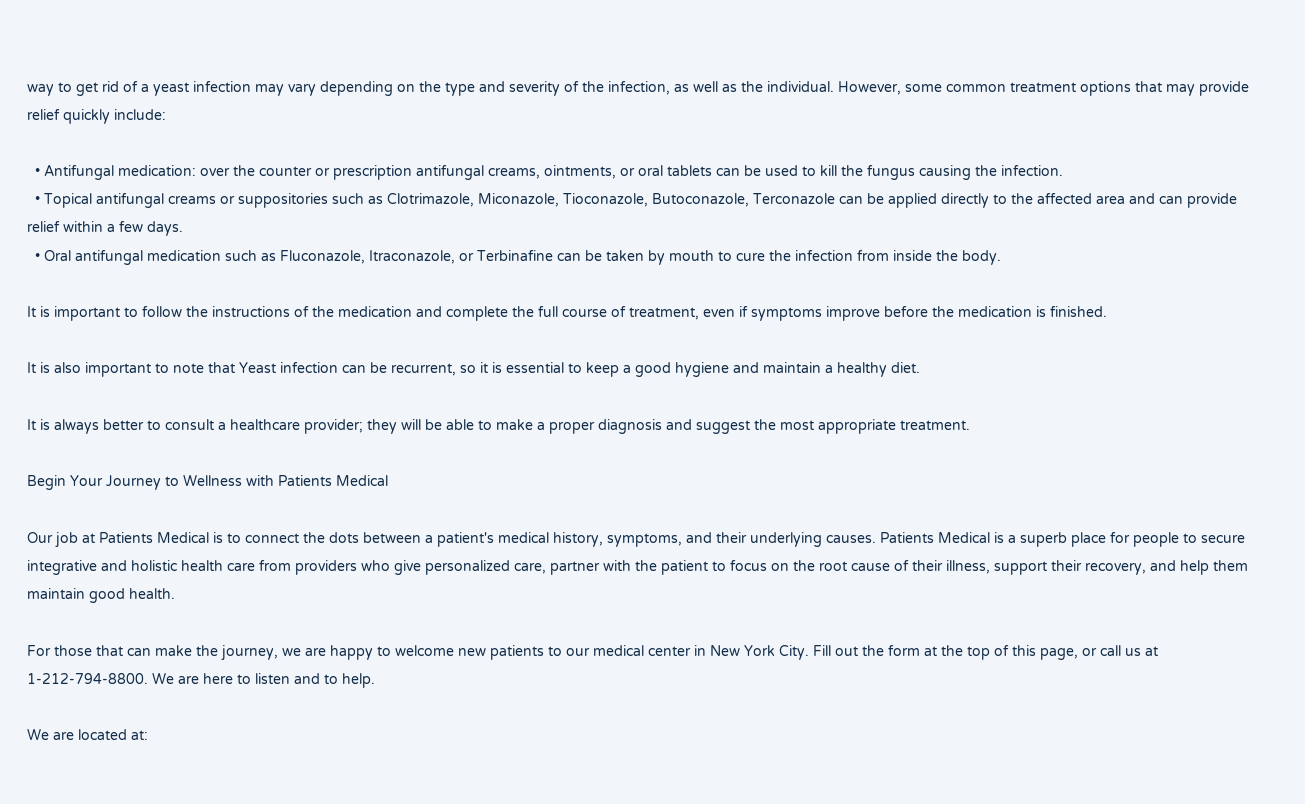way to get rid of a yeast infection may vary depending on the type and severity of the infection, as well as the individual. However, some common treatment options that may provide relief quickly include:

  • Antifungal medication: over the counter or prescription antifungal creams, ointments, or oral tablets can be used to kill the fungus causing the infection.
  • Topical antifungal creams or suppositories such as Clotrimazole, Miconazole, Tioconazole, Butoconazole, Terconazole can be applied directly to the affected area and can provide relief within a few days.
  • Oral antifungal medication such as Fluconazole, Itraconazole, or Terbinafine can be taken by mouth to cure the infection from inside the body.

It is important to follow the instructions of the medication and complete the full course of treatment, even if symptoms improve before the medication is finished.

It is also important to note that Yeast infection can be recurrent, so it is essential to keep a good hygiene and maintain a healthy diet.

It is always better to consult a healthcare provider; they will be able to make a proper diagnosis and suggest the most appropriate treatment.

Begin Your Journey to Wellness with Patients Medical

Our job at Patients Medical is to connect the dots between a patient's medical history, symptoms, and their underlying causes. Patients Medical is a superb place for people to secure integrative and holistic health care from providers who give personalized care, partner with the patient to focus on the root cause of their illness, support their recovery, and help them maintain good health.

For those that can make the journey, we are happy to welcome new patients to our medical center in New York City. Fill out the form at the top of this page, or call us at 1-212-794-8800. We are here to listen and to help.

We are located at: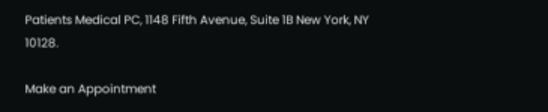Patients Medical PC, 1148 Fifth Avenue, Suite 1B New York, NY 10128.

Make an Appointment